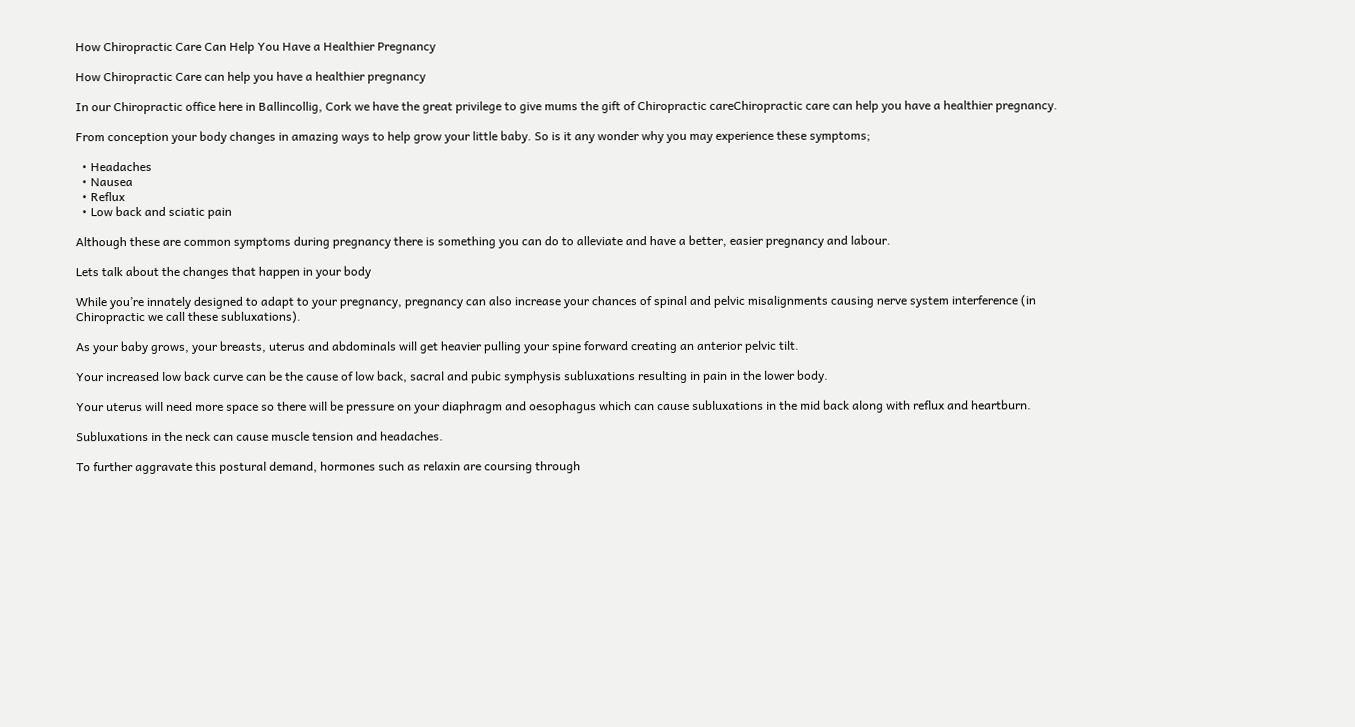How Chiropractic Care Can Help You Have a Healthier Pregnancy

How Chiropractic Care can help you have a healthier pregnancy

In our Chiropractic office here in Ballincollig, Cork we have the great privilege to give mums the gift of Chiropractic careChiropractic care can help you have a healthier pregnancy.

From conception your body changes in amazing ways to help grow your little baby. So is it any wonder why you may experience these symptoms;

  • Headaches
  • Nausea
  • Reflux
  • Low back and sciatic pain

Although these are common symptoms during pregnancy there is something you can do to alleviate and have a better, easier pregnancy and labour.

Lets talk about the changes that happen in your body

While you’re innately designed to adapt to your pregnancy, pregnancy can also increase your chances of spinal and pelvic misalignments causing nerve system interference (in Chiropractic we call these subluxations).

As your baby grows, your breasts, uterus and abdominals will get heavier pulling your spine forward creating an anterior pelvic tilt.

Your increased low back curve can be the cause of low back, sacral and pubic symphysis subluxations resulting in pain in the lower body.

Your uterus will need more space so there will be pressure on your diaphragm and oesophagus which can cause subluxations in the mid back along with reflux and heartburn.

Subluxations in the neck can cause muscle tension and headaches.

To further aggravate this postural demand, hormones such as relaxin are coursing through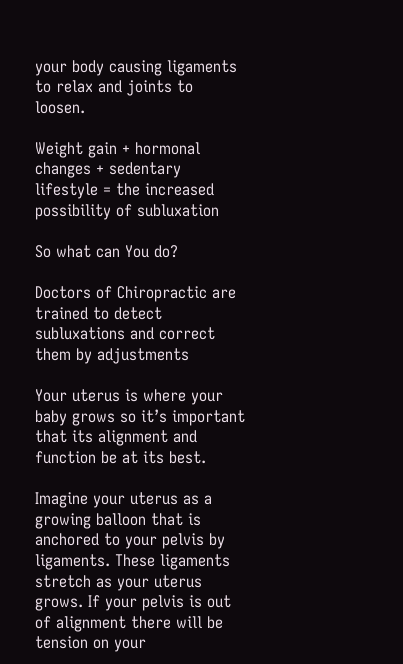your body causing ligaments to relax and joints to loosen.

Weight gain + hormonal changes + sedentary lifestyle = the increased possibility of subluxation

So what can You do?

Doctors of Chiropractic are trained to detect subluxations and correct them by adjustments

Your uterus is where your baby grows so it’s important that its alignment and function be at its best.

Imagine your uterus as a growing balloon that is anchored to your pelvis by ligaments. These ligaments stretch as your uterus grows. If your pelvis is out of alignment there will be tension on your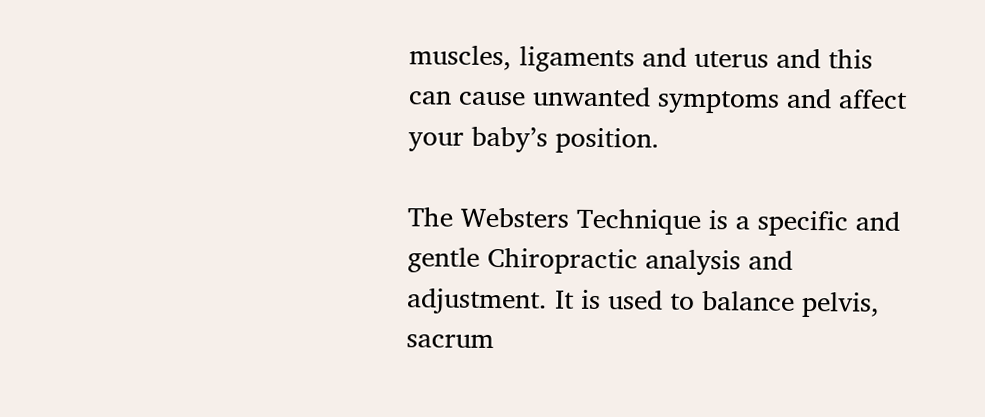muscles, ligaments and uterus and this can cause unwanted symptoms and affect your baby’s position.

The Websters Technique is a specific and gentle Chiropractic analysis and adjustment. It is used to balance pelvis, sacrum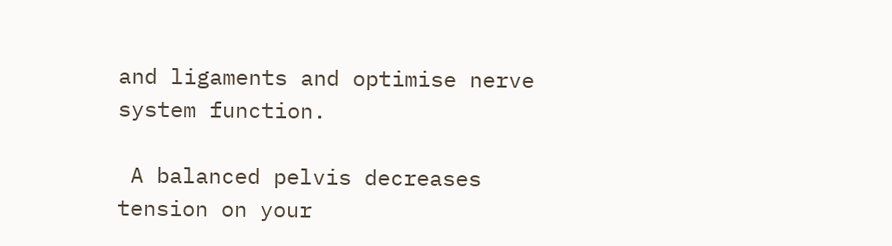and ligaments and optimise nerve system function.

 A balanced pelvis decreases tension on your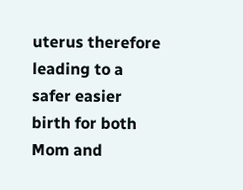uterus therefore leading to a safer easier birth for both Mom and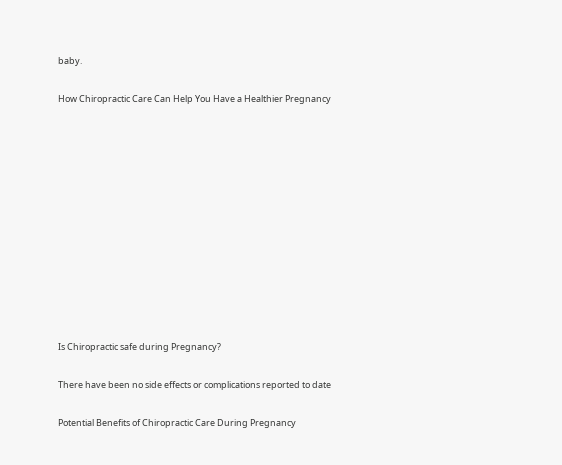baby.

How Chiropractic Care Can Help You Have a Healthier Pregnancy












Is Chiropractic safe during Pregnancy?

There have been no side effects or complications reported to date

Potential Benefits of Chiropractic Care During Pregnancy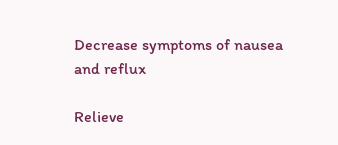Decrease symptoms of nausea and reflux

Relieve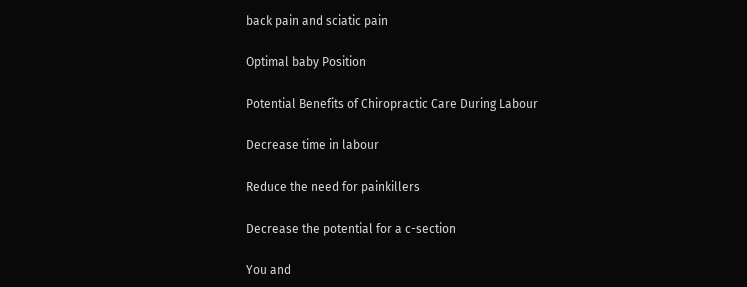back pain and sciatic pain

Optimal baby Position

Potential Benefits of Chiropractic Care During Labour

Decrease time in labour

Reduce the need for painkillers

Decrease the potential for a c-section

You and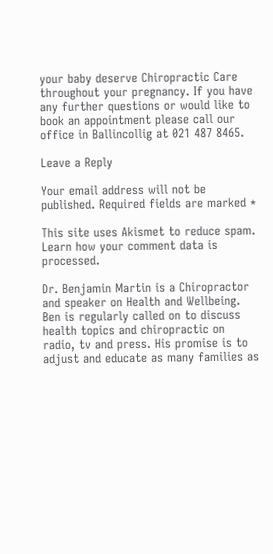your baby deserve Chiropractic Care throughout your pregnancy. If you have any further questions or would like to book an appointment please call our office in Ballincollig at 021 487 8465.

Leave a Reply

Your email address will not be published. Required fields are marked *

This site uses Akismet to reduce spam. Learn how your comment data is processed.

Dr. Benjamin Martin is a Chiropractor and speaker on Health and Wellbeing. Ben is regularly called on to discuss health topics and chiropractic on radio, tv and press. His promise is to adjust and educate as many families as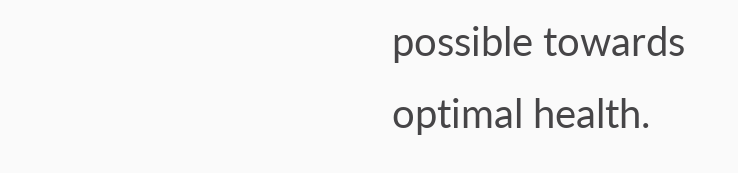possible towards optimal health.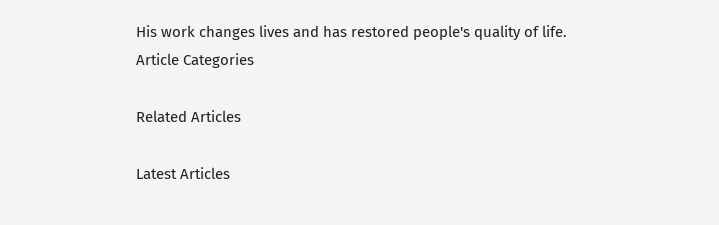His work changes lives and has restored people's quality of life.
Article Categories

Related Articles

Latest Articles